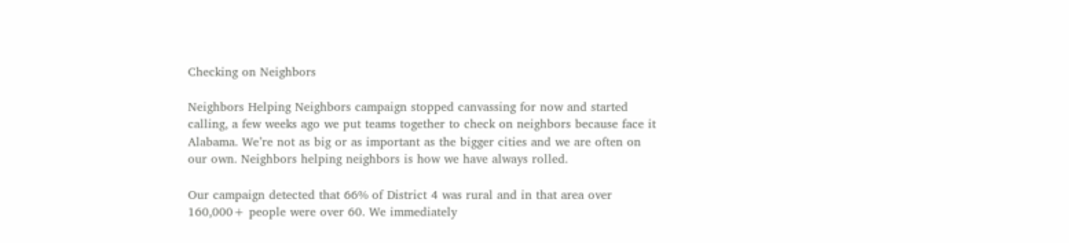Checking on Neighbors

Neighbors Helping Neighbors campaign stopped canvassing for now and started calling, a few weeks ago we put teams together to check on neighbors because face it Alabama. We’re not as big or as important as the bigger cities and we are often on our own. Neighbors helping neighbors is how we have always rolled.

Our campaign detected that 66% of District 4 was rural and in that area over 160,000+ people were over 60. We immediately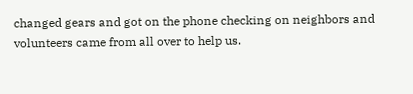changed gears and got on the phone checking on neighbors and volunteers came from all over to help us.